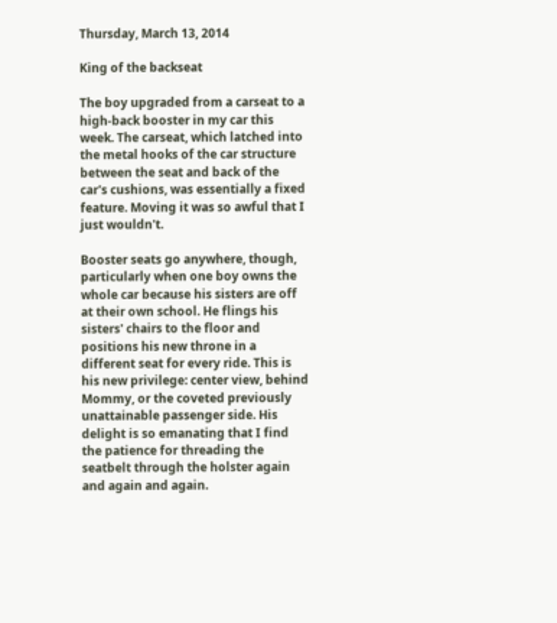Thursday, March 13, 2014

King of the backseat

The boy upgraded from a carseat to a high-back booster in my car this week. The carseat, which latched into the metal hooks of the car structure between the seat and back of the car's cushions, was essentially a fixed feature. Moving it was so awful that I just wouldn't.

Booster seats go anywhere, though, particularly when one boy owns the whole car because his sisters are off at their own school. He flings his sisters' chairs to the floor and positions his new throne in a different seat for every ride. This is his new privilege: center view, behind Mommy, or the coveted previously unattainable passenger side. His delight is so emanating that I find the patience for threading the seatbelt through the holster again and again and again.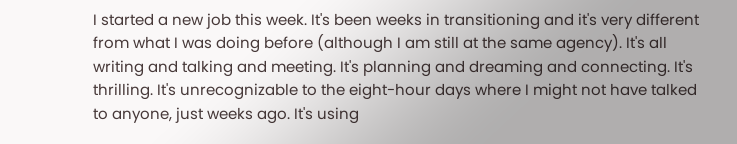I started a new job this week. It's been weeks in transitioning and it's very different from what I was doing before (although I am still at the same agency). It's all writing and talking and meeting. It's planning and dreaming and connecting. It's thrilling. It's unrecognizable to the eight-hour days where I might not have talked to anyone, just weeks ago. It's using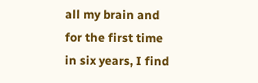all my brain and for the first time in six years, I find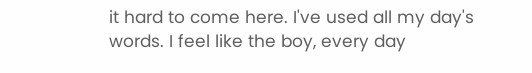it hard to come here. I've used all my day's words. I feel like the boy, every day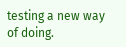testing a new way of doing.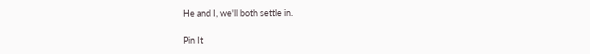He and I, we'll both settle in.

Pin It